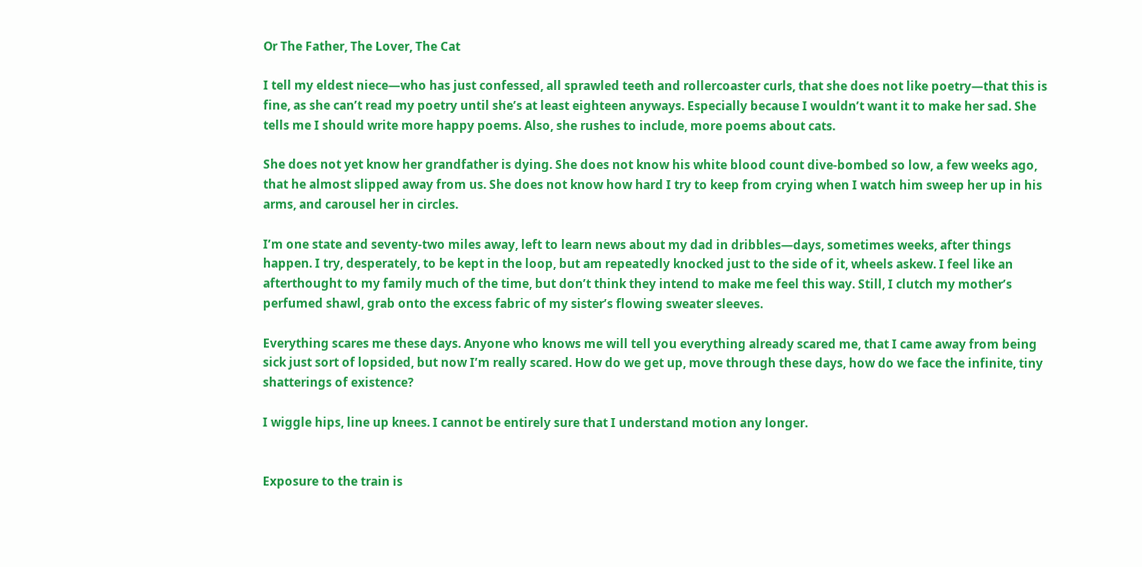Or The Father, The Lover, The Cat

I tell my eldest niece—who has just confessed, all sprawled teeth and rollercoaster curls, that she does not like poetry—that this is fine, as she can’t read my poetry until she’s at least eighteen anyways. Especially because I wouldn’t want it to make her sad. She tells me I should write more happy poems. Also, she rushes to include, more poems about cats.

She does not yet know her grandfather is dying. She does not know his white blood count dive-bombed so low, a few weeks ago, that he almost slipped away from us. She does not know how hard I try to keep from crying when I watch him sweep her up in his arms, and carousel her in circles.

I’m one state and seventy-two miles away, left to learn news about my dad in dribbles—days, sometimes weeks, after things happen. I try, desperately, to be kept in the loop, but am repeatedly knocked just to the side of it, wheels askew. I feel like an afterthought to my family much of the time, but don’t think they intend to make me feel this way. Still, I clutch my mother’s perfumed shawl, grab onto the excess fabric of my sister’s flowing sweater sleeves.

Everything scares me these days. Anyone who knows me will tell you everything already scared me, that I came away from being sick just sort of lopsided, but now I’m really scared. How do we get up, move through these days, how do we face the infinite, tiny shatterings of existence?

I wiggle hips, line up knees. I cannot be entirely sure that I understand motion any longer.


Exposure to the train is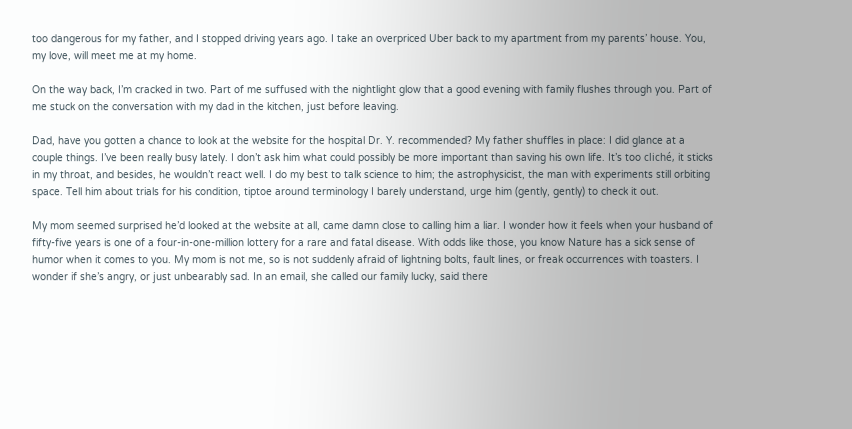too dangerous for my father, and I stopped driving years ago. I take an overpriced Uber back to my apartment from my parents’ house. You, my love, will meet me at my home.

On the way back, I’m cracked in two. Part of me suffused with the nightlight glow that a good evening with family flushes through you. Part of me stuck on the conversation with my dad in the kitchen, just before leaving.

Dad, have you gotten a chance to look at the website for the hospital Dr. Y. recommended? My father shuffles in place: I did glance at a couple things. I’ve been really busy lately. I don’t ask him what could possibly be more important than saving his own life. It’s too cliché, it sticks in my throat, and besides, he wouldn’t react well. I do my best to talk science to him; the astrophysicist, the man with experiments still orbiting space. Tell him about trials for his condition, tiptoe around terminology I barely understand, urge him (gently, gently) to check it out.

My mom seemed surprised he’d looked at the website at all, came damn close to calling him a liar. I wonder how it feels when your husband of fifty-five years is one of a four-in-one-million lottery for a rare and fatal disease. With odds like those, you know Nature has a sick sense of humor when it comes to you. My mom is not me, so is not suddenly afraid of lightning bolts, fault lines, or freak occurrences with toasters. I wonder if she’s angry, or just unbearably sad. In an email, she called our family lucky, said there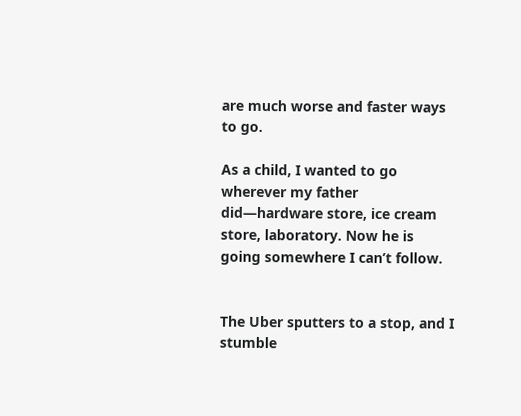are much worse and faster ways to go.

As a child, I wanted to go wherever my father did—hardware store, ice cream store, laboratory. Now he is going somewhere I can’t follow.


The Uber sputters to a stop, and I stumble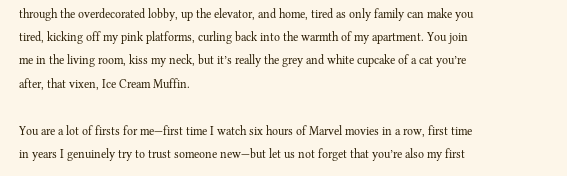through the overdecorated lobby, up the elevator, and home, tired as only family can make you tired, kicking off my pink platforms, curling back into the warmth of my apartment. You join me in the living room, kiss my neck, but it’s really the grey and white cupcake of a cat you’re after, that vixen, Ice Cream Muffin.

You are a lot of firsts for me—first time I watch six hours of Marvel movies in a row, first time in years I genuinely try to trust someone new—but let us not forget that you’re also my first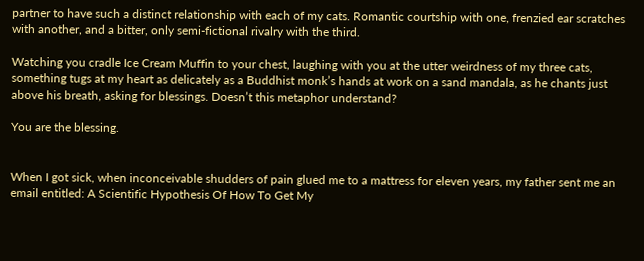partner to have such a distinct relationship with each of my cats. Romantic courtship with one, frenzied ear scratches with another, and a bitter, only semi-fictional rivalry with the third.

Watching you cradle Ice Cream Muffin to your chest, laughing with you at the utter weirdness of my three cats, something tugs at my heart as delicately as a Buddhist monk’s hands at work on a sand mandala, as he chants just above his breath, asking for blessings. Doesn’t this metaphor understand?

You are the blessing.


When I got sick, when inconceivable shudders of pain glued me to a mattress for eleven years, my father sent me an email entitled: A Scientific Hypothesis Of How To Get My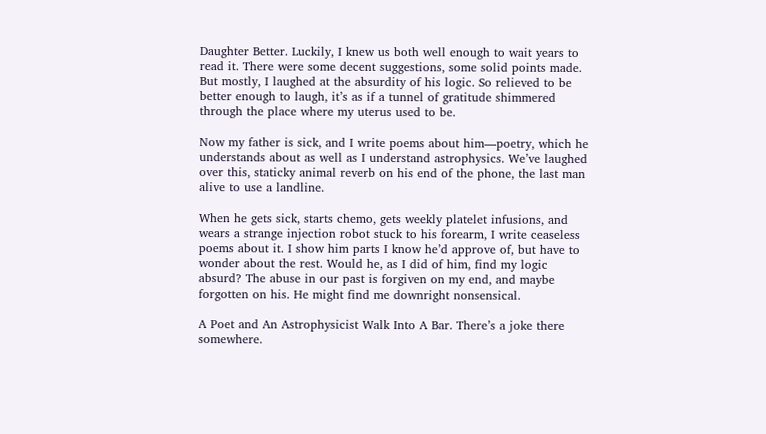Daughter Better. Luckily, I knew us both well enough to wait years to read it. There were some decent suggestions, some solid points made. But mostly, I laughed at the absurdity of his logic. So relieved to be better enough to laugh, it’s as if a tunnel of gratitude shimmered through the place where my uterus used to be.

Now my father is sick, and I write poems about him—poetry, which he understands about as well as I understand astrophysics. We’ve laughed over this, staticky animal reverb on his end of the phone, the last man alive to use a landline.

When he gets sick, starts chemo, gets weekly platelet infusions, and wears a strange injection robot stuck to his forearm, I write ceaseless poems about it. I show him parts I know he’d approve of, but have to wonder about the rest. Would he, as I did of him, find my logic absurd? The abuse in our past is forgiven on my end, and maybe forgotten on his. He might find me downright nonsensical.

A Poet and An Astrophysicist Walk Into A Bar. There’s a joke there somewhere.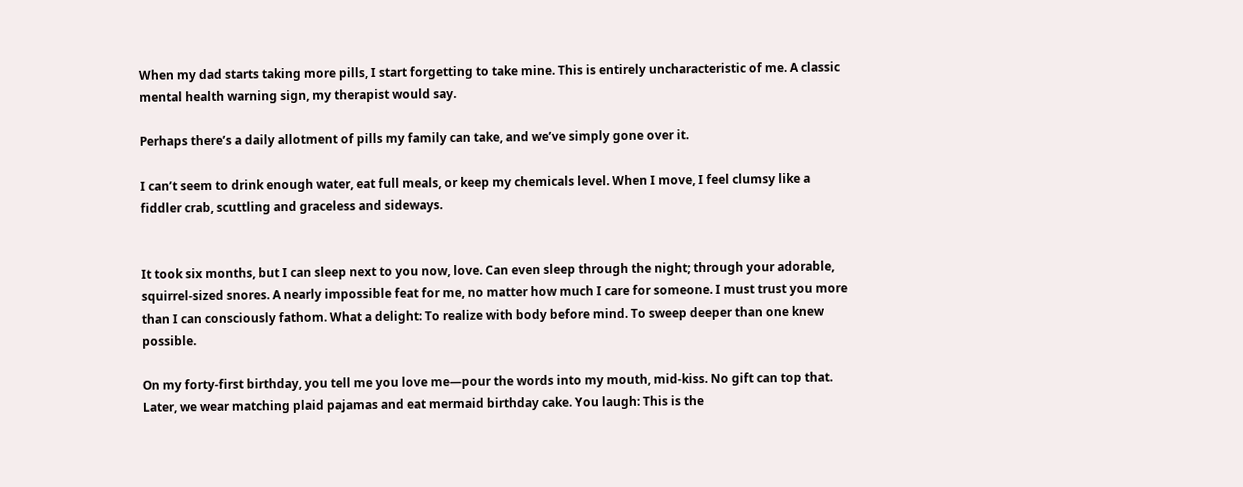When my dad starts taking more pills, I start forgetting to take mine. This is entirely uncharacteristic of me. A classic mental health warning sign, my therapist would say.

Perhaps there’s a daily allotment of pills my family can take, and we’ve simply gone over it.

I can’t seem to drink enough water, eat full meals, or keep my chemicals level. When I move, I feel clumsy like a fiddler crab, scuttling and graceless and sideways.


It took six months, but I can sleep next to you now, love. Can even sleep through the night; through your adorable, squirrel-sized snores. A nearly impossible feat for me, no matter how much I care for someone. I must trust you more than I can consciously fathom. What a delight: To realize with body before mind. To sweep deeper than one knew possible.

On my forty-first birthday, you tell me you love me—pour the words into my mouth, mid-kiss. No gift can top that. Later, we wear matching plaid pajamas and eat mermaid birthday cake. You laugh: This is the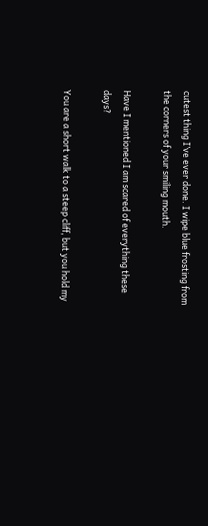cutest thing I’ve ever done. I wipe blue frosting from the corners of your smiling mouth.

Have I mentioned I am scared of everything these days?

You are a short walk to a steep cliff, but you hold my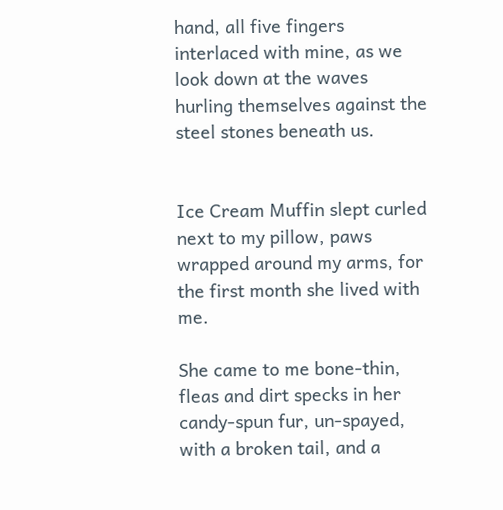hand, all five fingers interlaced with mine, as we look down at the waves hurling themselves against the steel stones beneath us.


Ice Cream Muffin slept curled next to my pillow, paws wrapped around my arms, for the first month she lived with me.

She came to me bone-thin, fleas and dirt specks in her candy-spun fur, un-spayed, with a broken tail, and a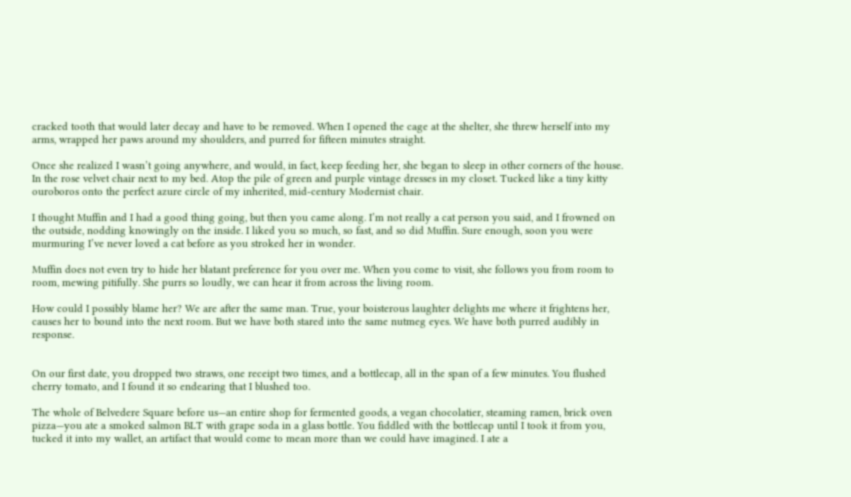cracked tooth that would later decay and have to be removed. When I opened the cage at the shelter, she threw herself into my arms, wrapped her paws around my shoulders, and purred for fifteen minutes straight.

Once she realized I wasn’t going anywhere, and would, in fact, keep feeding her, she began to sleep in other corners of the house. In the rose velvet chair next to my bed. Atop the pile of green and purple vintage dresses in my closet. Tucked like a tiny kitty ouroboros onto the perfect azure circle of my inherited, mid-century Modernist chair.

I thought Muffin and I had a good thing going, but then you came along. I’m not really a cat person you said, and I frowned on the outside, nodding knowingly on the inside. I liked you so much, so fast, and so did Muffin. Sure enough, soon you were murmuring I’ve never loved a cat before as you stroked her in wonder.

Muffin does not even try to hide her blatant preference for you over me. When you come to visit, she follows you from room to room, mewing pitifully. She purrs so loudly, we can hear it from across the living room.

How could I possibly blame her? We are after the same man. True, your boisterous laughter delights me where it frightens her, causes her to bound into the next room. But we have both stared into the same nutmeg eyes. We have both purred audibly in response.


On our first date, you dropped two straws, one receipt two times, and a bottlecap, all in the span of a few minutes. You flushed cherry tomato, and I found it so endearing that I blushed too.

The whole of Belvedere Square before us—an entire shop for fermented goods, a vegan chocolatier, steaming ramen, brick oven pizza—you ate a smoked salmon BLT with grape soda in a glass bottle. You fiddled with the bottlecap until I took it from you, tucked it into my wallet, an artifact that would come to mean more than we could have imagined. I ate a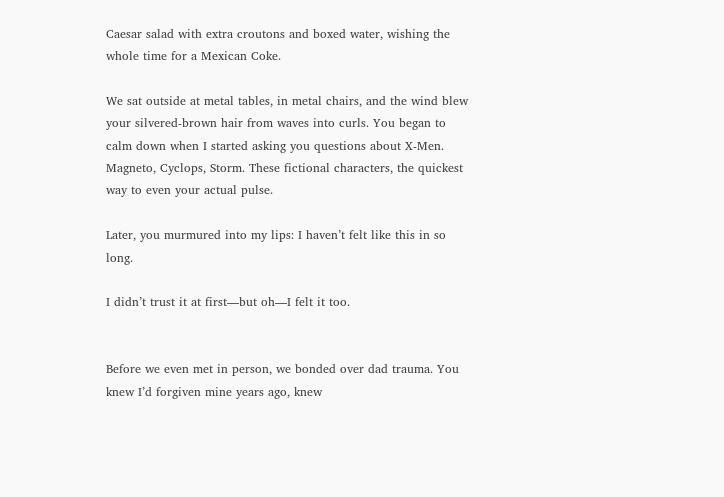Caesar salad with extra croutons and boxed water, wishing the whole time for a Mexican Coke.

We sat outside at metal tables, in metal chairs, and the wind blew your silvered-brown hair from waves into curls. You began to calm down when I started asking you questions about X-Men. Magneto, Cyclops, Storm. These fictional characters, the quickest way to even your actual pulse.

Later, you murmured into my lips: I haven’t felt like this in so long.

I didn’t trust it at first—but oh—I felt it too.


Before we even met in person, we bonded over dad trauma. You knew I’d forgiven mine years ago, knew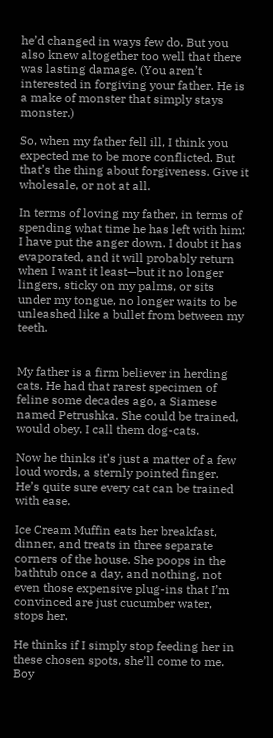he’d changed in ways few do. But you also knew altogether too well that there was lasting damage. (You aren’t interested in forgiving your father. He is a make of monster that simply stays monster.)

So, when my father fell ill, I think you expected me to be more conflicted. But that’s the thing about forgiveness. Give it wholesale, or not at all.

In terms of loving my father, in terms of spending what time he has left with him: I have put the anger down. I doubt it has evaporated, and it will probably return when I want it least—but it no longer lingers, sticky on my palms, or sits under my tongue, no longer waits to be unleashed like a bullet from between my teeth.


My father is a firm believer in herding cats. He had that rarest specimen of feline some decades ago, a Siamese named Petrushka. She could be trained, would obey. I call them dog-cats.

Now he thinks it’s just a matter of a few loud words, a sternly pointed finger. He’s quite sure every cat can be trained with ease.

Ice Cream Muffin eats her breakfast, dinner, and treats in three separate corners of the house. She poops in the bathtub once a day, and nothing, not even those expensive plug-ins that I’m convinced are just cucumber water, stops her.

He thinks if I simply stop feeding her in these chosen spots, she’ll come to me. Boy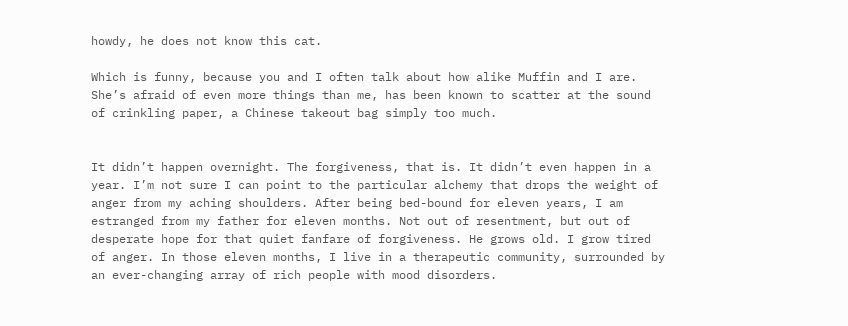howdy, he does not know this cat.

Which is funny, because you and I often talk about how alike Muffin and I are. She’s afraid of even more things than me, has been known to scatter at the sound of crinkling paper, a Chinese takeout bag simply too much.


It didn’t happen overnight. The forgiveness, that is. It didn’t even happen in a year. I’m not sure I can point to the particular alchemy that drops the weight of anger from my aching shoulders. After being bed-bound for eleven years, I am estranged from my father for eleven months. Not out of resentment, but out of desperate hope for that quiet fanfare of forgiveness. He grows old. I grow tired of anger. In those eleven months, I live in a therapeutic community, surrounded by an ever-changing array of rich people with mood disorders.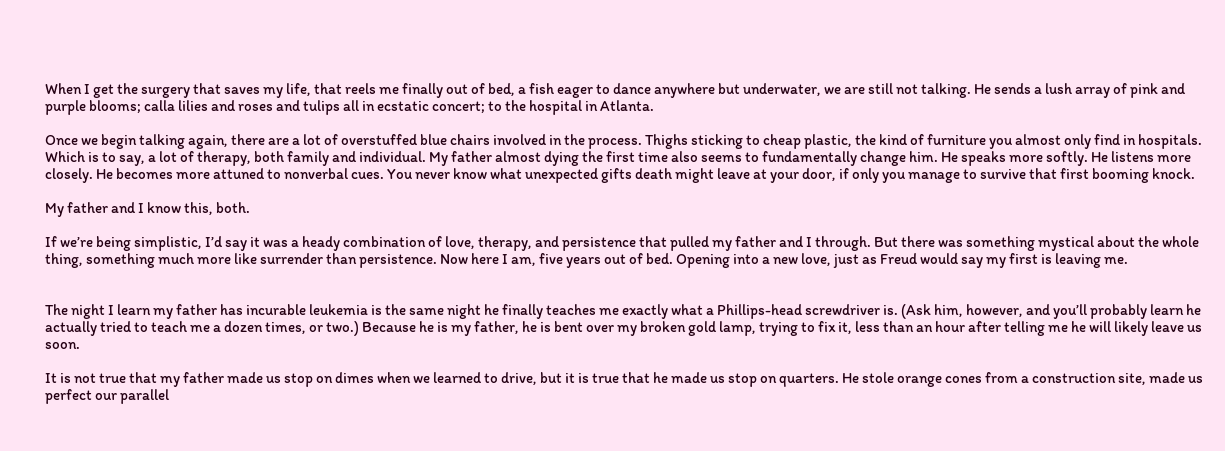When I get the surgery that saves my life, that reels me finally out of bed, a fish eager to dance anywhere but underwater, we are still not talking. He sends a lush array of pink and purple blooms; calla lilies and roses and tulips all in ecstatic concert; to the hospital in Atlanta.

Once we begin talking again, there are a lot of overstuffed blue chairs involved in the process. Thighs sticking to cheap plastic, the kind of furniture you almost only find in hospitals. Which is to say, a lot of therapy, both family and individual. My father almost dying the first time also seems to fundamentally change him. He speaks more softly. He listens more closely. He becomes more attuned to nonverbal cues. You never know what unexpected gifts death might leave at your door, if only you manage to survive that first booming knock.

My father and I know this, both.

If we’re being simplistic, I’d say it was a heady combination of love, therapy, and persistence that pulled my father and I through. But there was something mystical about the whole thing, something much more like surrender than persistence. Now here I am, five years out of bed. Opening into a new love, just as Freud would say my first is leaving me.


The night I learn my father has incurable leukemia is the same night he finally teaches me exactly what a Phillips-head screwdriver is. (Ask him, however, and you’ll probably learn he actually tried to teach me a dozen times, or two.) Because he is my father, he is bent over my broken gold lamp, trying to fix it, less than an hour after telling me he will likely leave us soon.

It is not true that my father made us stop on dimes when we learned to drive, but it is true that he made us stop on quarters. He stole orange cones from a construction site, made us perfect our parallel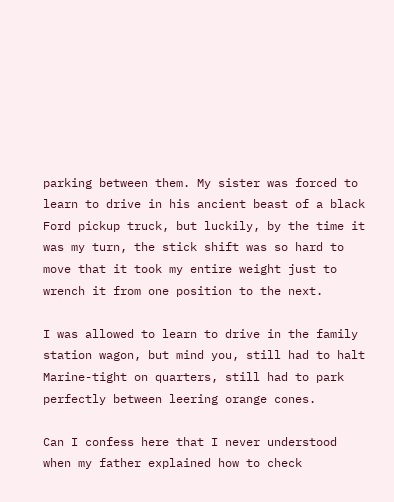parking between them. My sister was forced to learn to drive in his ancient beast of a black Ford pickup truck, but luckily, by the time it was my turn, the stick shift was so hard to move that it took my entire weight just to wrench it from one position to the next.

I was allowed to learn to drive in the family station wagon, but mind you, still had to halt Marine-tight on quarters, still had to park perfectly between leering orange cones.

Can I confess here that I never understood when my father explained how to check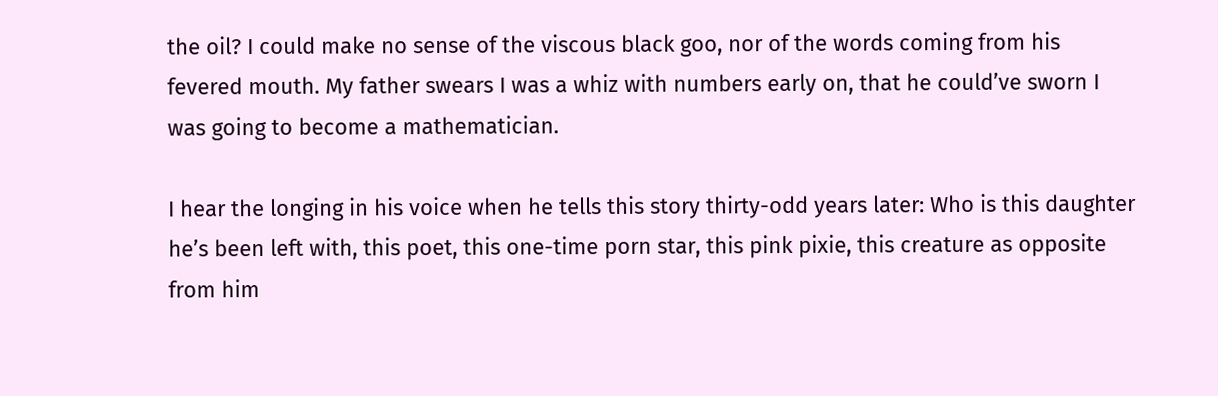the oil? I could make no sense of the viscous black goo, nor of the words coming from his fevered mouth. My father swears I was a whiz with numbers early on, that he could’ve sworn I was going to become a mathematician.

I hear the longing in his voice when he tells this story thirty-odd years later: Who is this daughter he’s been left with, this poet, this one-time porn star, this pink pixie, this creature as opposite from him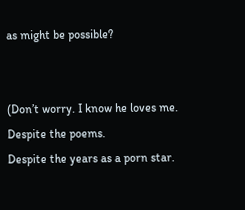as might be possible?


(Don’t worry. I know he loves me.
Despite the poems.
Despite the years as a porn star.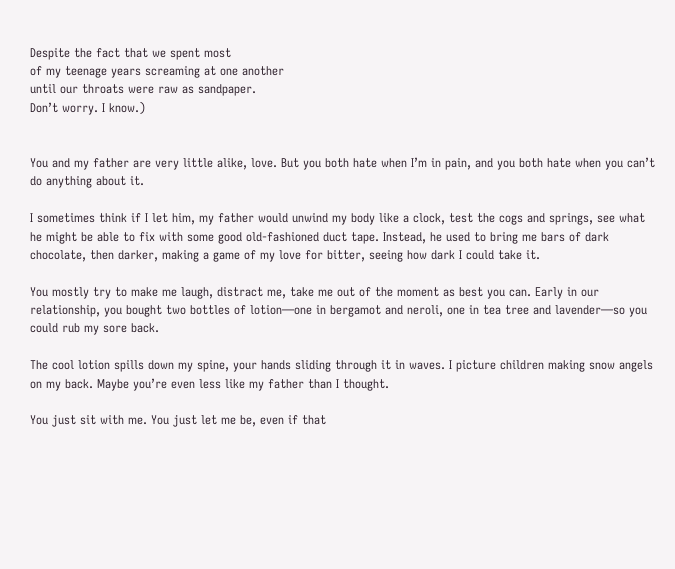Despite the fact that we spent most
of my teenage years screaming at one another
until our throats were raw as sandpaper.
Don’t worry. I know.)


You and my father are very little alike, love. But you both hate when I’m in pain, and you both hate when you can’t do anything about it.

I sometimes think if I let him, my father would unwind my body like a clock, test the cogs and springs, see what he might be able to fix with some good old-fashioned duct tape. Instead, he used to bring me bars of dark chocolate, then darker, making a game of my love for bitter, seeing how dark I could take it.

You mostly try to make me laugh, distract me, take me out of the moment as best you can. Early in our relationship, you bought two bottles of lotion—one in bergamot and neroli, one in tea tree and lavender—so you could rub my sore back.

The cool lotion spills down my spine, your hands sliding through it in waves. I picture children making snow angels on my back. Maybe you’re even less like my father than I thought.

You just sit with me. You just let me be, even if that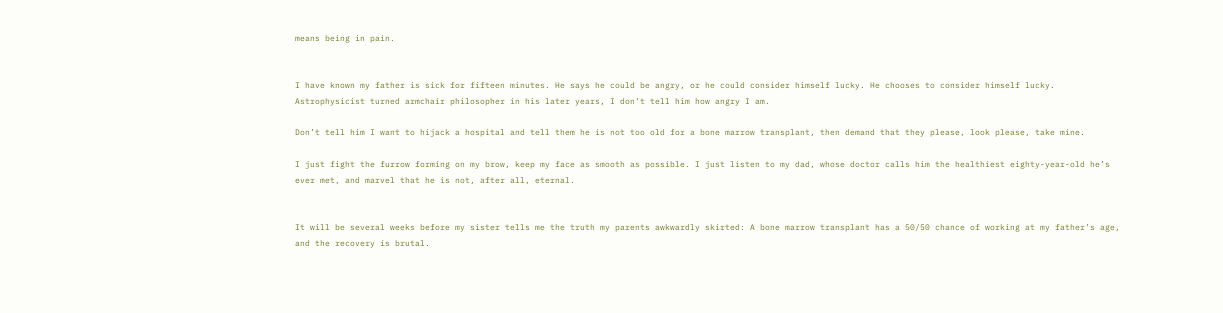means being in pain.


I have known my father is sick for fifteen minutes. He says he could be angry, or he could consider himself lucky. He chooses to consider himself lucky. Astrophysicist turned armchair philosopher in his later years, I don’t tell him how angry I am.

Don’t tell him I want to hijack a hospital and tell them he is not too old for a bone marrow transplant, then demand that they please, look please, take mine.

I just fight the furrow forming on my brow, keep my face as smooth as possible. I just listen to my dad, whose doctor calls him the healthiest eighty-year-old he’s ever met, and marvel that he is not, after all, eternal.


It will be several weeks before my sister tells me the truth my parents awkwardly skirted: A bone marrow transplant has a 50/50 chance of working at my father’s age, and the recovery is brutal.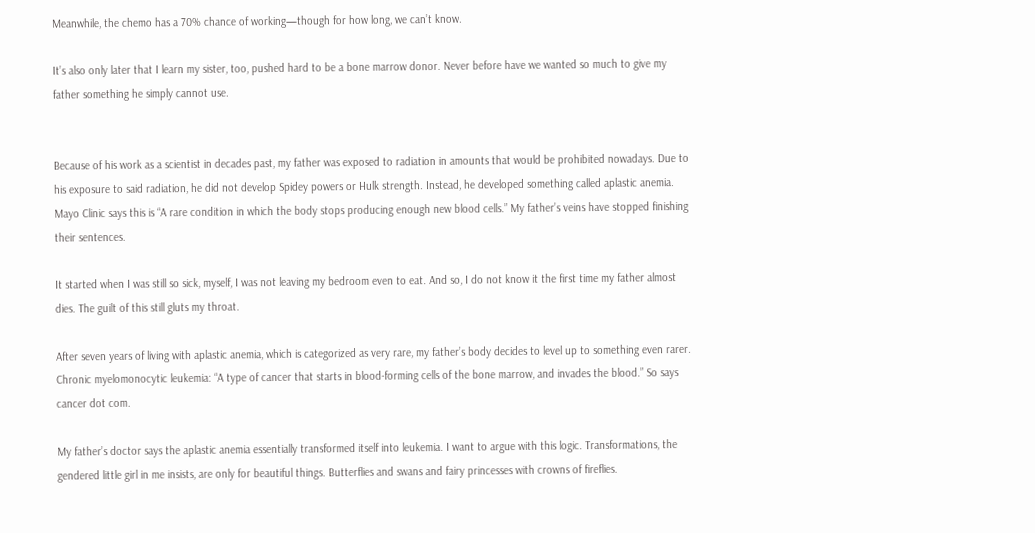Meanwhile, the chemo has a 70% chance of working—though for how long, we can’t know.

It’s also only later that I learn my sister, too, pushed hard to be a bone marrow donor. Never before have we wanted so much to give my father something he simply cannot use.


Because of his work as a scientist in decades past, my father was exposed to radiation in amounts that would be prohibited nowadays. Due to his exposure to said radiation, he did not develop Spidey powers or Hulk strength. Instead, he developed something called aplastic anemia. Mayo Clinic says this is “A rare condition in which the body stops producing enough new blood cells.” My father’s veins have stopped finishing their sentences.

It started when I was still so sick, myself, I was not leaving my bedroom even to eat. And so, I do not know it the first time my father almost dies. The guilt of this still gluts my throat.

After seven years of living with aplastic anemia, which is categorized as very rare, my father’s body decides to level up to something even rarer. Chronic myelomonocytic leukemia: “A type of cancer that starts in blood-forming cells of the bone marrow, and invades the blood.” So says cancer dot com.

My father’s doctor says the aplastic anemia essentially transformed itself into leukemia. I want to argue with this logic. Transformations, the gendered little girl in me insists, are only for beautiful things. Butterflies and swans and fairy princesses with crowns of fireflies.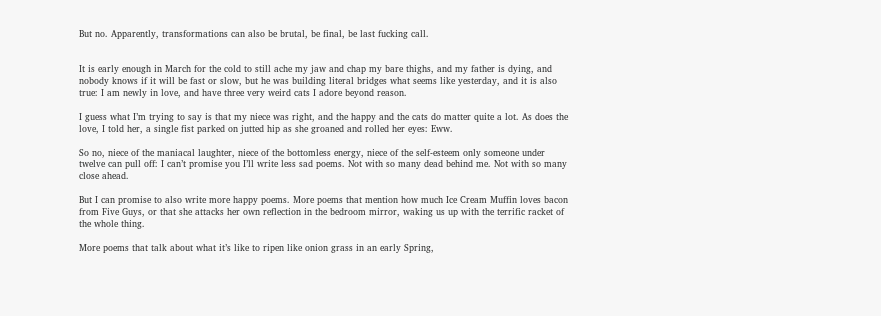But no. Apparently, transformations can also be brutal, be final, be last fucking call.


It is early enough in March for the cold to still ache my jaw and chap my bare thighs, and my father is dying, and nobody knows if it will be fast or slow, but he was building literal bridges what seems like yesterday, and it is also true: I am newly in love, and have three very weird cats I adore beyond reason.

I guess what I’m trying to say is that my niece was right, and the happy and the cats do matter quite a lot. As does the love, I told her, a single fist parked on jutted hip as she groaned and rolled her eyes: Eww.

So no, niece of the maniacal laughter, niece of the bottomless energy, niece of the self-esteem only someone under twelve can pull off: I can’t promise you I’ll write less sad poems. Not with so many dead behind me. Not with so many close ahead.

But I can promise to also write more happy poems. More poems that mention how much Ice Cream Muffin loves bacon from Five Guys, or that she attacks her own reflection in the bedroom mirror, waking us up with the terrific racket of the whole thing.

More poems that talk about what it’s like to ripen like onion grass in an early Spring,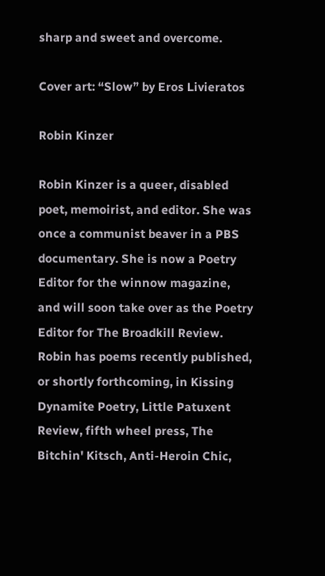sharp and sweet and overcome.

Cover art: “Slow” by Eros Livieratos

Robin Kinzer

Robin Kinzer is a queer, disabled poet, memoirist, and editor. She was once a communist beaver in a PBS documentary. She is now a Poetry Editor for the winnow magazine, and will soon take over as the Poetry Editor for The Broadkill Review. Robin has poems recently published, or shortly forthcoming, in Kissing Dynamite Poetry, Little Patuxent Review, fifth wheel press, The Bitchin' Kitsch, Anti-Heroin Chic,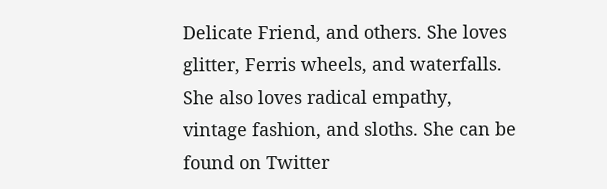Delicate Friend, and others. She loves glitter, Ferris wheels, and waterfalls. She also loves radical empathy, vintage fashion, and sloths. She can be found on Twitter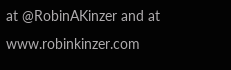at @RobinAKinzer and at www.robinkinzer.com